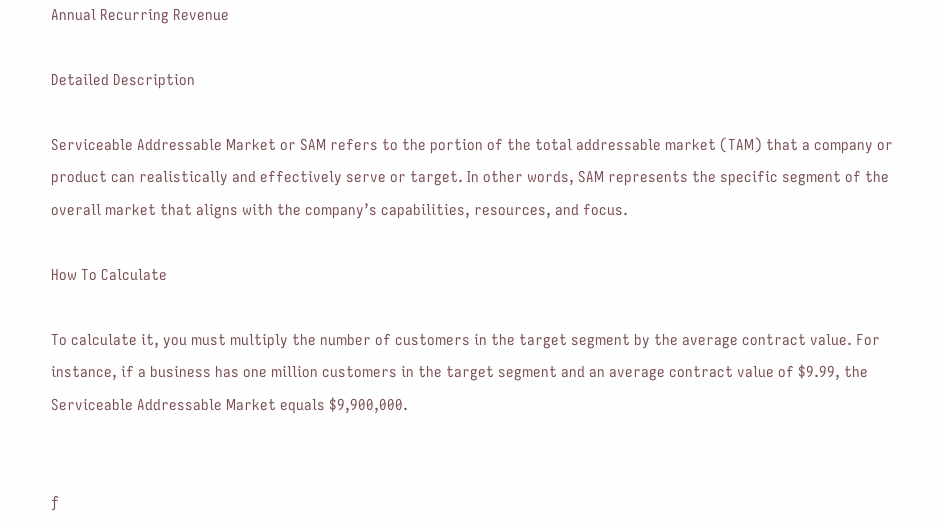Annual Recurring Revenue

Detailed Description

Serviceable Addressable Market or SAM refers to the portion of the total addressable market (TAM) that a company or product can realistically and effectively serve or target. In other words, SAM represents the specific segment of the overall market that aligns with the company’s capabilities, resources, and focus.

How To Calculate

To calculate it, you must multiply the number of customers in the target segment by the average contract value. For instance, if a business has one million customers in the target segment and an average contract value of $9.99, the Serviceable Addressable Market equals $9,900,000.


ƒ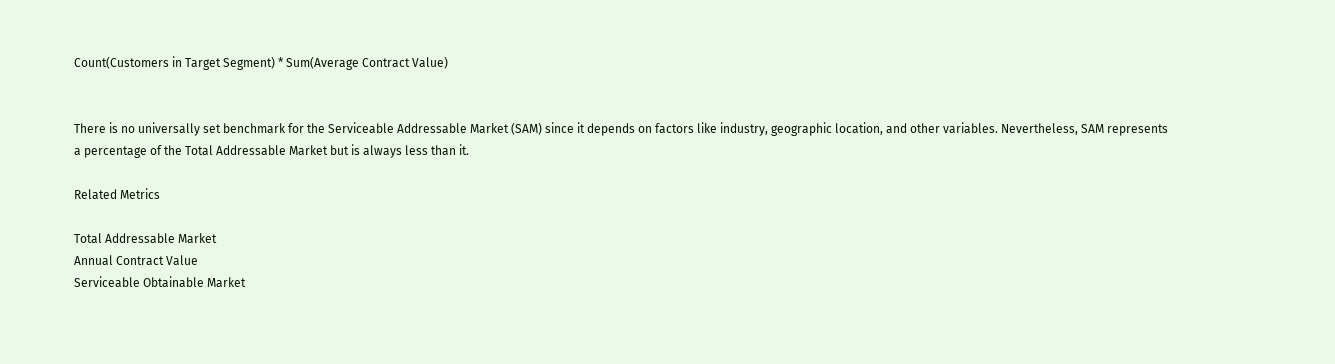Count(Customers in Target Segment) * Sum(Average Contract Value)


There is no universally set benchmark for the Serviceable Addressable Market (SAM) since it depends on factors like industry, geographic location, and other variables. Nevertheless, SAM represents a percentage of the Total Addressable Market but is always less than it.

Related Metrics

Total Addressable Market
Annual Contract Value
Serviceable Obtainable Market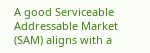A good Serviceable Addressable Market (SAM) aligns with a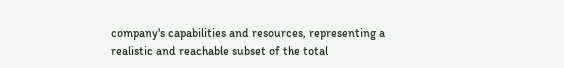company's capabilities and resources, representing a realistic and reachable subset of the total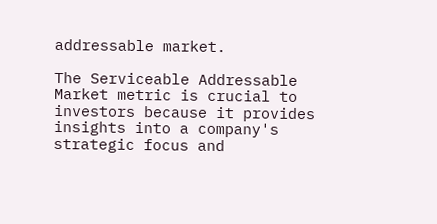addressable market.

The Serviceable Addressable Market metric is crucial to investors because it provides insights into a company's strategic focus and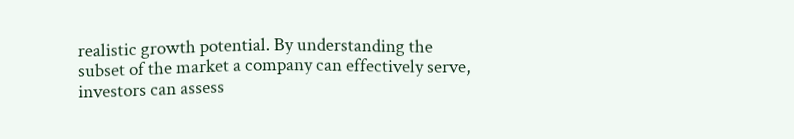realistic growth potential. By understanding the subset of the market a company can effectively serve, investors can assess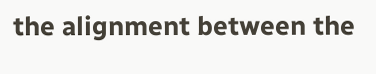the alignment between the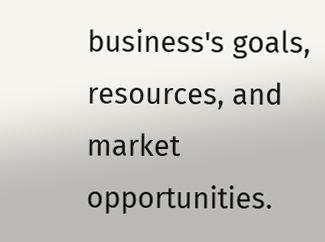business's goals, resources, and market opportunities.